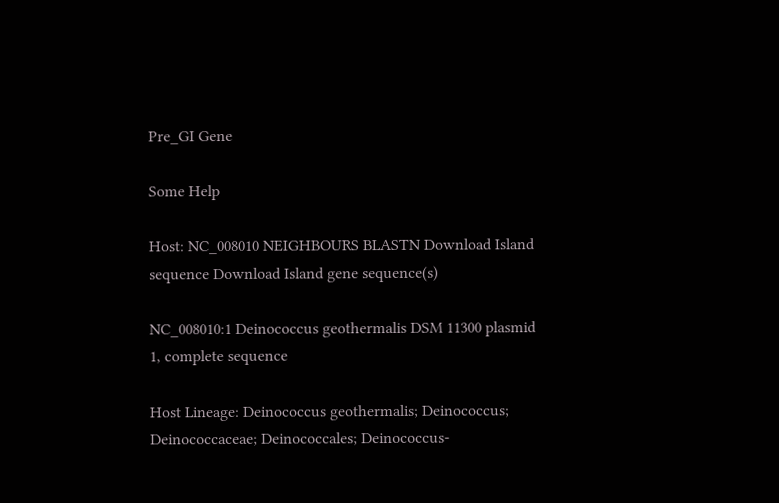Pre_GI Gene

Some Help

Host: NC_008010 NEIGHBOURS BLASTN Download Island sequence Download Island gene sequence(s)

NC_008010:1 Deinococcus geothermalis DSM 11300 plasmid 1, complete sequence

Host Lineage: Deinococcus geothermalis; Deinococcus; Deinococcaceae; Deinococcales; Deinococcus-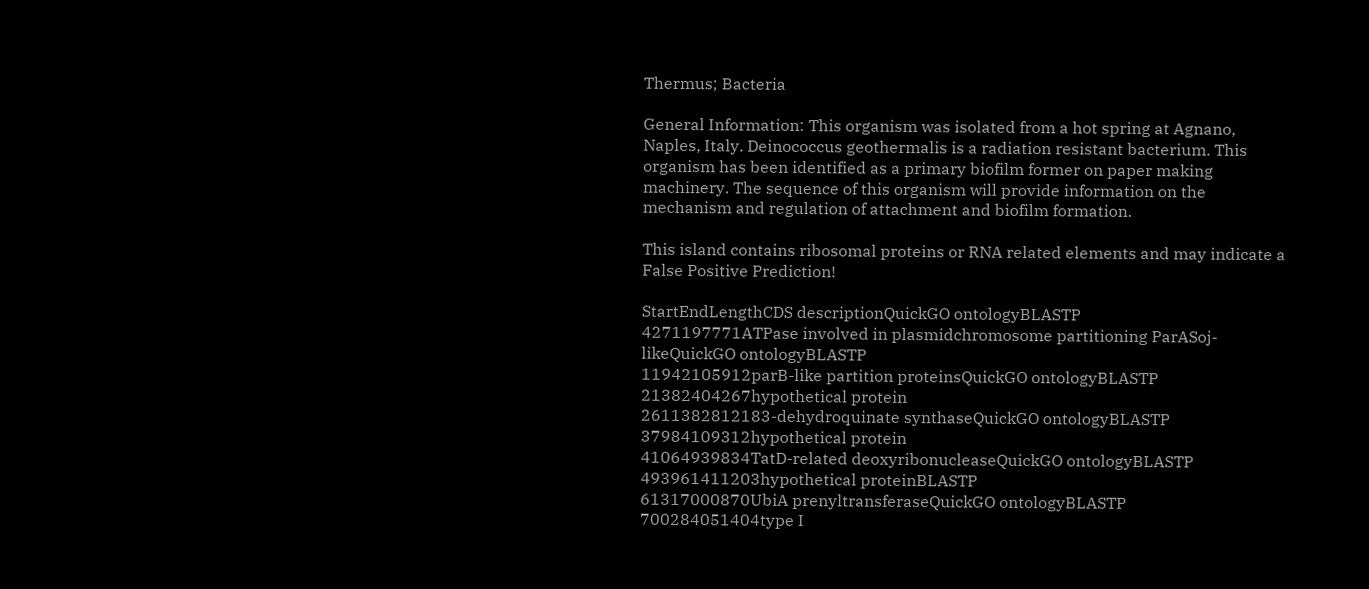Thermus; Bacteria

General Information: This organism was isolated from a hot spring at Agnano, Naples, Italy. Deinococcus geothermalis is a radiation resistant bacterium. This organism has been identified as a primary biofilm former on paper making machinery. The sequence of this organism will provide information on the mechanism and regulation of attachment and biofilm formation.

This island contains ribosomal proteins or RNA related elements and may indicate a False Positive Prediction!

StartEndLengthCDS descriptionQuickGO ontologyBLASTP
4271197771ATPase involved in plasmidchromosome partitioning ParASoj-likeQuickGO ontologyBLASTP
11942105912parB-like partition proteinsQuickGO ontologyBLASTP
21382404267hypothetical protein
2611382812183-dehydroquinate synthaseQuickGO ontologyBLASTP
37984109312hypothetical protein
41064939834TatD-related deoxyribonucleaseQuickGO ontologyBLASTP
493961411203hypothetical proteinBLASTP
61317000870UbiA prenyltransferaseQuickGO ontologyBLASTP
700284051404type I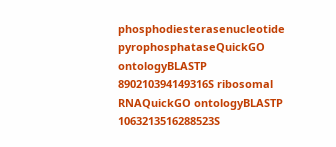phosphodiesterasenucleotide pyrophosphataseQuickGO ontologyBLASTP
890210394149316S ribosomal RNAQuickGO ontologyBLASTP
1063213516288523S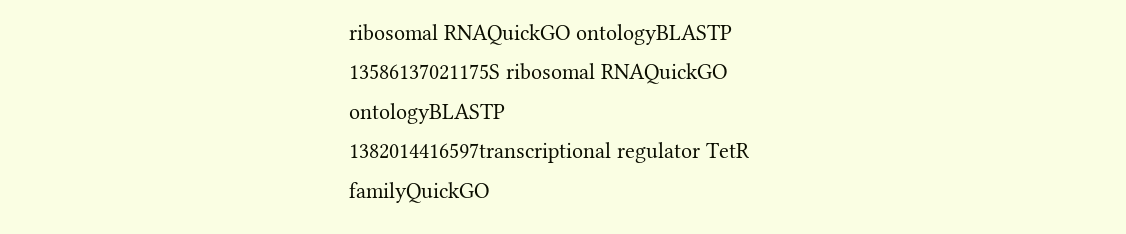ribosomal RNAQuickGO ontologyBLASTP
13586137021175S ribosomal RNAQuickGO ontologyBLASTP
1382014416597transcriptional regulator TetR familyQuickGO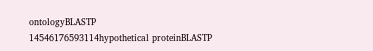ontologyBLASTP
14546176593114hypothetical proteinBLASTP